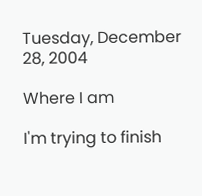Tuesday, December 28, 2004

Where I am

I'm trying to finish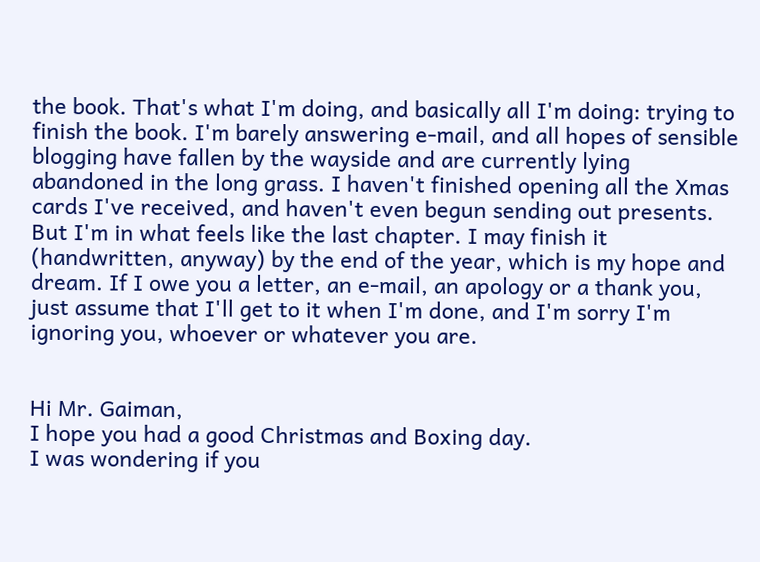the book. That's what I'm doing, and basically all I'm doing: trying to finish the book. I'm barely answering e-mail, and all hopes of sensible blogging have fallen by the wayside and are currently lying abandoned in the long grass. I haven't finished opening all the Xmas cards I've received, and haven't even begun sending out presents. But I'm in what feels like the last chapter. I may finish it (handwritten, anyway) by the end of the year, which is my hope and dream. If I owe you a letter, an e-mail, an apology or a thank you, just assume that I'll get to it when I'm done, and I'm sorry I'm ignoring you, whoever or whatever you are.


Hi Mr. Gaiman,
I hope you had a good Christmas and Boxing day.
I was wondering if you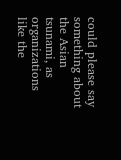could please say something about the Asian tsunami, as organizations like the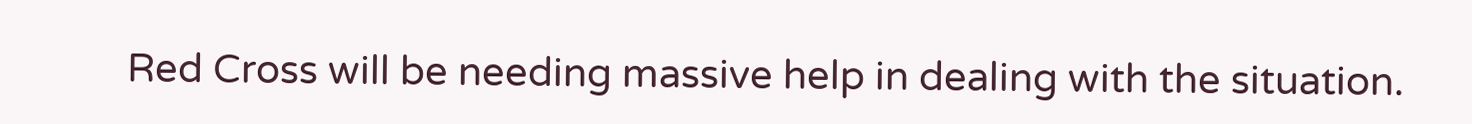Red Cross will be needing massive help in dealing with the situation.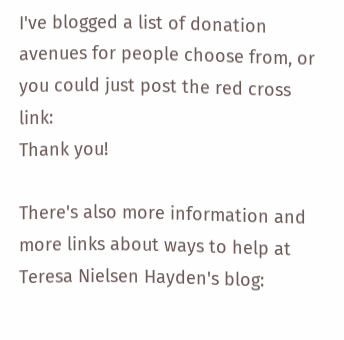I've blogged a list of donation avenues for people choose from, or you could just post the red cross link:
Thank you!

There's also more information and more links about ways to help at Teresa Nielsen Hayden's blog: